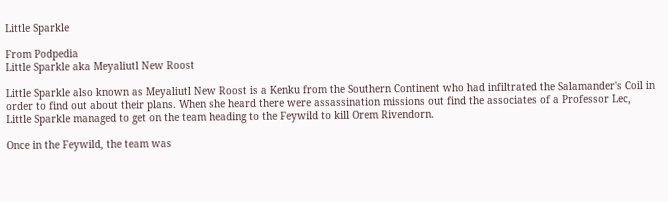Little Sparkle

From Podpedia
Little Sparkle aka Meyaliutl New Roost

Little Sparkle also known as Meyaliutl New Roost is a Kenku from the Southern Continent who had infiltrated the Salamander's Coil in order to find out about their plans. When she heard there were assassination missions out find the associates of a Professor Lec, Little Sparkle managed to get on the team heading to the Feywild to kill Orem Rivendorn.

Once in the Feywild, the team was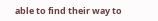able to find their way to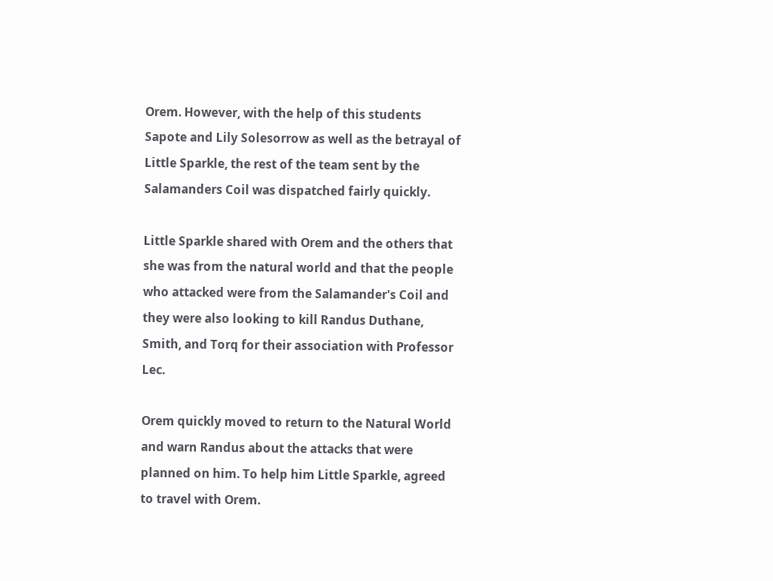Orem. However, with the help of this students Sapote and Lily Solesorrow as well as the betrayal of Little Sparkle, the rest of the team sent by the Salamanders Coil was dispatched fairly quickly.

Little Sparkle shared with Orem and the others that she was from the natural world and that the people who attacked were from the Salamander's Coil and they were also looking to kill Randus Duthane, Smith, and Torq for their association with Professor Lec.

Orem quickly moved to return to the Natural World and warn Randus about the attacks that were planned on him. To help him Little Sparkle, agreed to travel with Orem.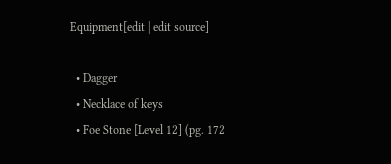Equipment[edit | edit source]

  • Dagger
  • Necklace of keys
  • Foe Stone [Level 12] (pg. 172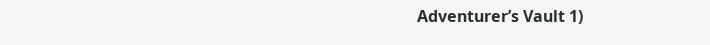Adventurer’s Vault 1)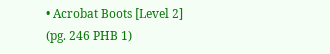• Acrobat Boots [Level 2] (pg. 246 PHB 1)